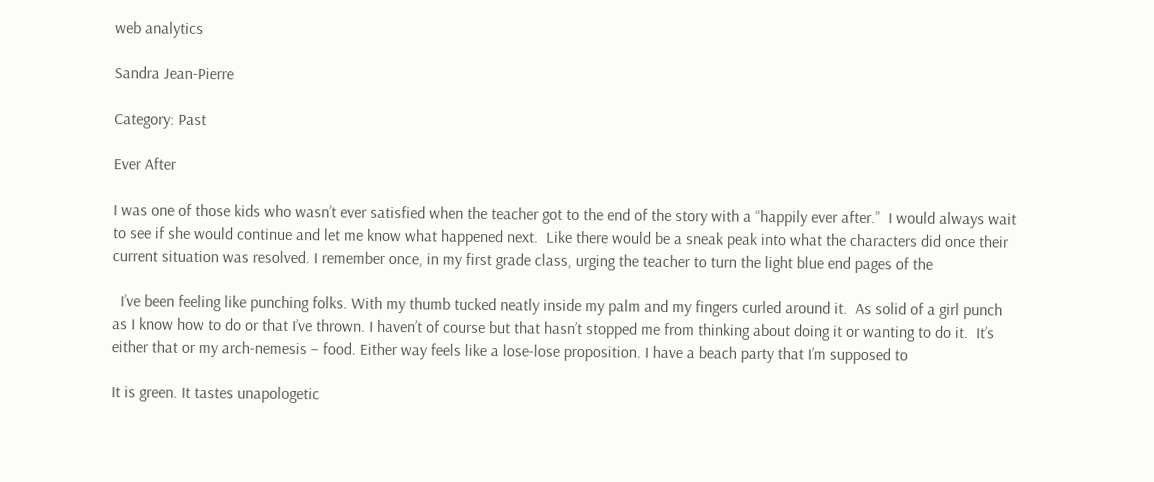web analytics

Sandra Jean-Pierre

Category: Past

Ever After

I was one of those kids who wasn’t ever satisfied when the teacher got to the end of the story with a “happily ever after.”  I would always wait to see if she would continue and let me know what happened next.  Like there would be a sneak peak into what the characters did once their current situation was resolved. I remember once, in my first grade class, urging the teacher to turn the light blue end pages of the

  I’ve been feeling like punching folks. With my thumb tucked neatly inside my palm and my fingers curled around it.  As solid of a girl punch as I know how to do or that I’ve thrown. I haven’t of course but that hasn’t stopped me from thinking about doing it or wanting to do it.  It’s either that or my arch-nemesis – food. Either way feels like a lose-lose proposition. I have a beach party that I’m supposed to

It is green. It tastes unapologetic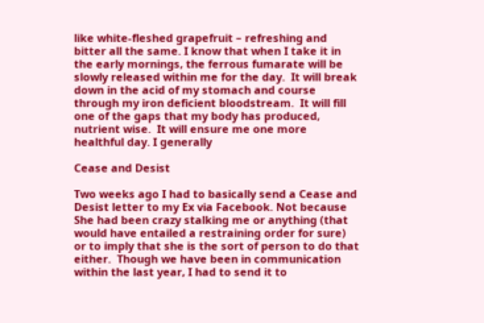like white-fleshed grapefruit – refreshing and bitter all the same. I know that when I take it in the early mornings, the ferrous fumarate will be slowly released within me for the day.  It will break down in the acid of my stomach and course through my iron deficient bloodstream.  It will fill one of the gaps that my body has produced, nutrient wise.  It will ensure me one more healthful day. I generally

Cease and Desist

Two weeks ago I had to basically send a Cease and Desist letter to my Ex via Facebook. Not because She had been crazy stalking me or anything (that would have entailed a restraining order for sure) or to imply that she is the sort of person to do that either.  Though we have been in communication within the last year, I had to send it to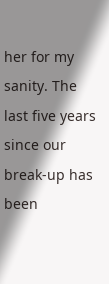her for my sanity. The last five years since our break-up has been